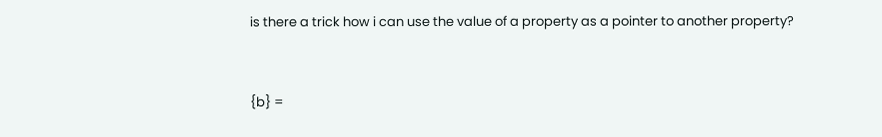is there a trick how i can use the value of a property as a pointer to another property?


{b} =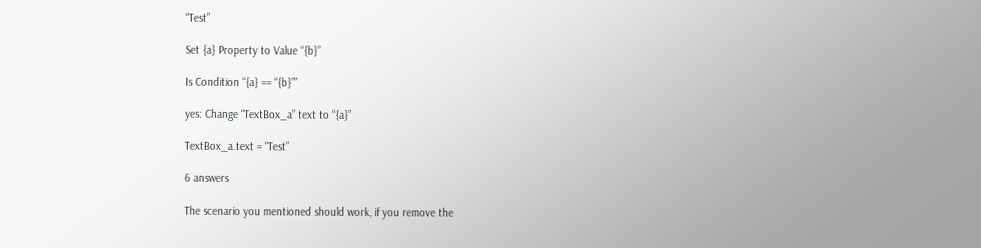“Test”

Set {a} Property to Value “{b}”

Is Condition “{a} == “{b}””

yes: Change “TextBox_a” text to “{a}”

TextBox_a.text = “Test”

6 answers

The scenario you mentioned should work, if you remove the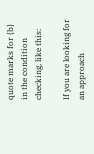quote marks for {b} in the condition checking, like this:

If you are looking for an approach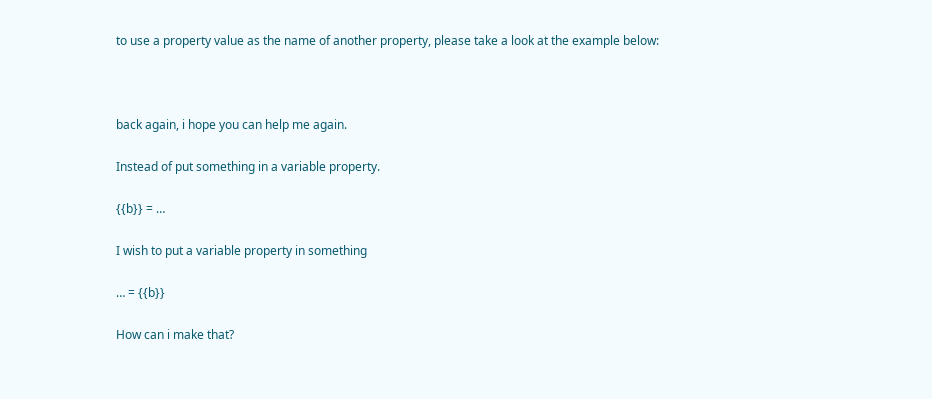to use a property value as the name of another property, please take a look at the example below:



back again, i hope you can help me again.

Instead of put something in a variable property.

{{b}} = …

I wish to put a variable property in something

… = {{b}}

How can i make that?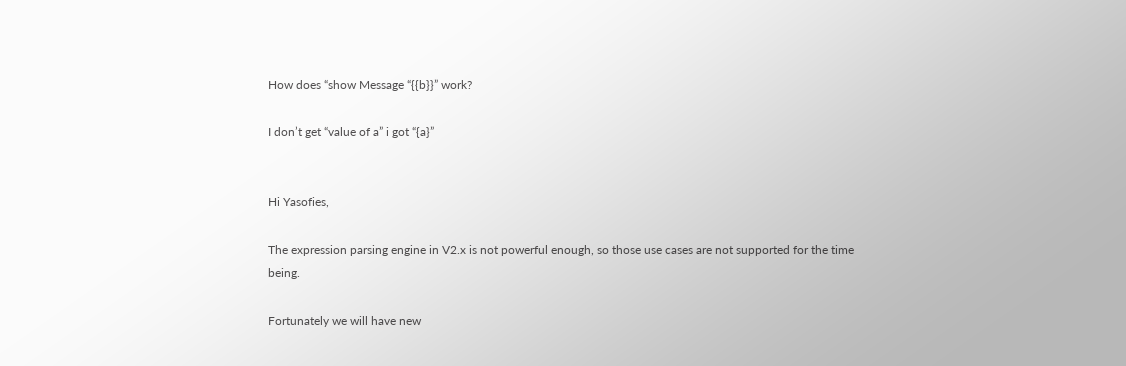How does “show Message “{{b}}” work?

I don’t get “value of a” i got “{a}”


Hi Yasofies,

The expression parsing engine in V2.x is not powerful enough, so those use cases are not supported for the time being.

Fortunately we will have new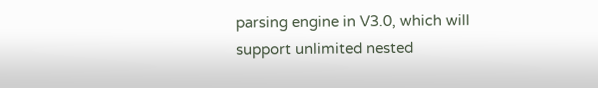parsing engine in V3.0, which will support unlimited nested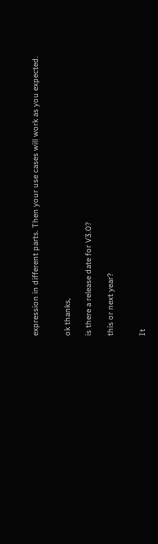expression in different parts. Then your use cases will work as you expected.


ok thanks,

is there a release date for V3.0?

this or next year?


It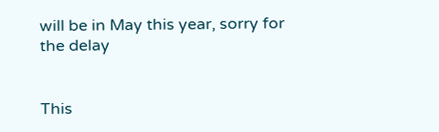will be in May this year, sorry for the delay


This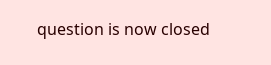question is now closed